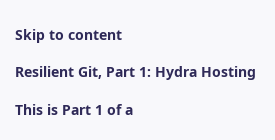Skip to content

Resilient Git, Part 1: Hydra Hosting

This is Part 1 of a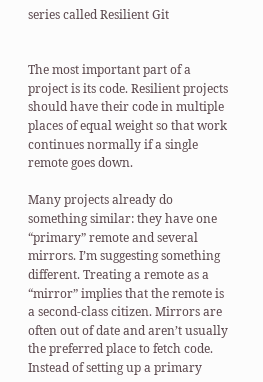series called Resilient Git


The most important part of a project is its code. Resilient projects should have their code in multiple places of equal weight so that work continues normally if a single remote goes down.

Many projects already do something similar: they have one “primary” remote and several mirrors. I’m suggesting something different. Treating a remote as a “mirror” implies that the remote is a second-class citizen. Mirrors are often out of date and aren’t usually the preferred place to fetch code. Instead of setting up a primary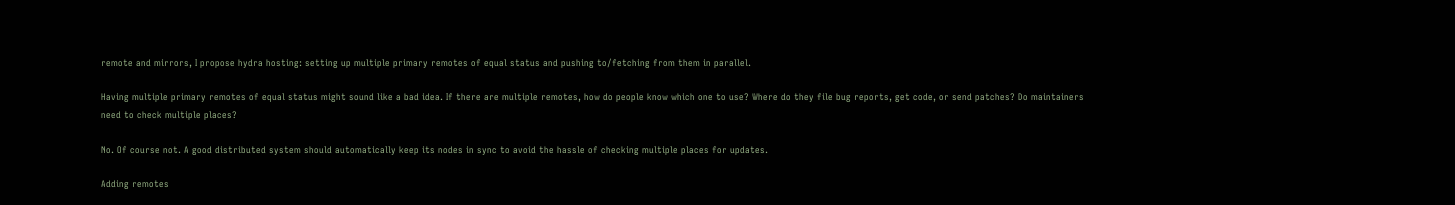remote and mirrors, I propose hydra hosting: setting up multiple primary remotes of equal status and pushing to/fetching from them in parallel.

Having multiple primary remotes of equal status might sound like a bad idea. If there are multiple remotes, how do people know which one to use? Where do they file bug reports, get code, or send patches? Do maintainers need to check multiple places?

No. Of course not. A good distributed system should automatically keep its nodes in sync to avoid the hassle of checking multiple places for updates.

Adding remotes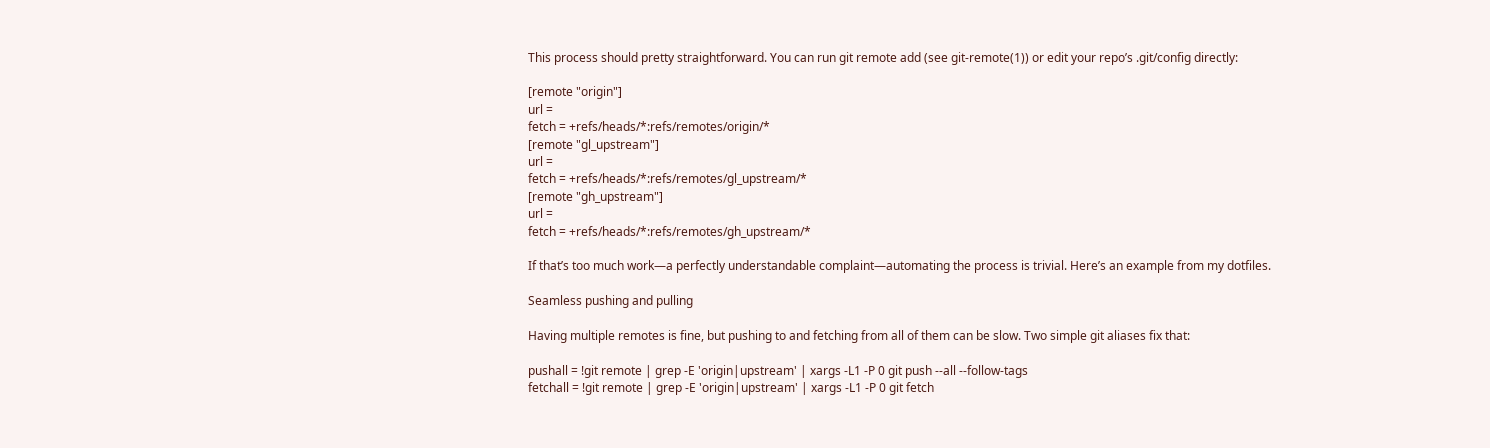This process should pretty straightforward. You can run git remote add (see git-remote(1)) or edit your repo’s .git/config directly:

[remote "origin"]
url =
fetch = +refs/heads/*:refs/remotes/origin/*
[remote "gl_upstream"]
url =
fetch = +refs/heads/*:refs/remotes/gl_upstream/*
[remote "gh_upstream"]
url =
fetch = +refs/heads/*:refs/remotes/gh_upstream/*

If that’s too much work—a perfectly understandable complaint—automating the process is trivial. Here’s an example from my dotfiles.

Seamless pushing and pulling

Having multiple remotes is fine, but pushing to and fetching from all of them can be slow. Two simple git aliases fix that:

pushall = !git remote | grep -E 'origin|upstream' | xargs -L1 -P 0 git push --all --follow-tags
fetchall = !git remote | grep -E 'origin|upstream' | xargs -L1 -P 0 git fetch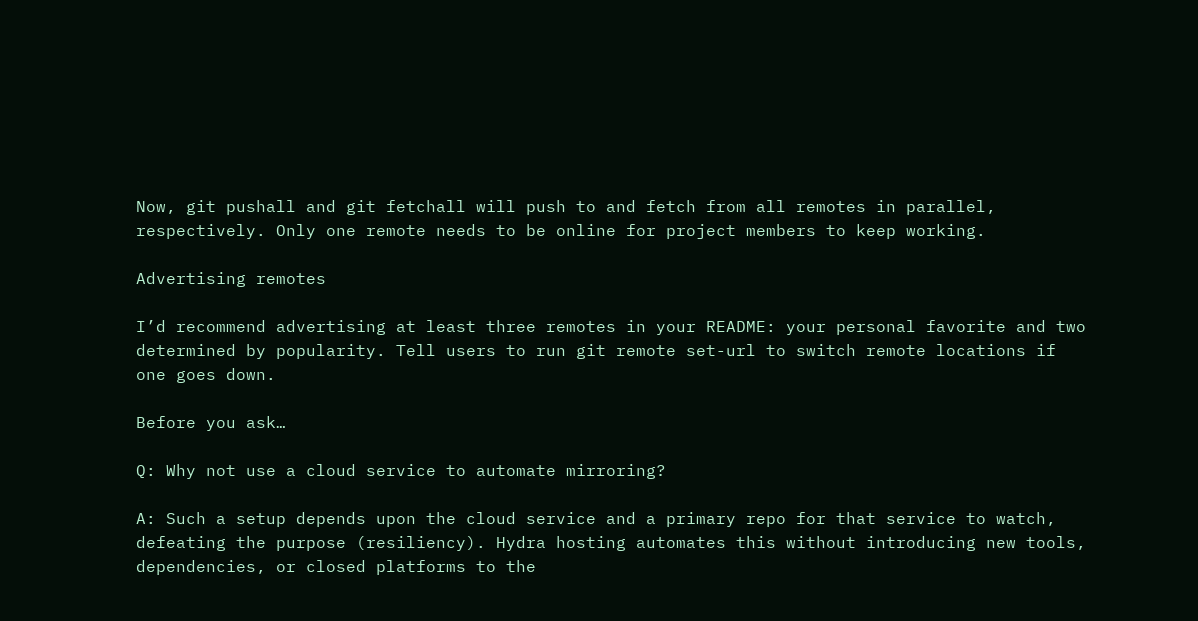Now, git pushall and git fetchall will push to and fetch from all remotes in parallel, respectively. Only one remote needs to be online for project members to keep working.

Advertising remotes

I’d recommend advertising at least three remotes in your README: your personal favorite and two determined by popularity. Tell users to run git remote set-url to switch remote locations if one goes down.

Before you ask…

Q: Why not use a cloud service to automate mirroring?

A: Such a setup depends upon the cloud service and a primary repo for that service to watch, defeating the purpose (resiliency). Hydra hosting automates this without introducing new tools, dependencies, or closed platforms to the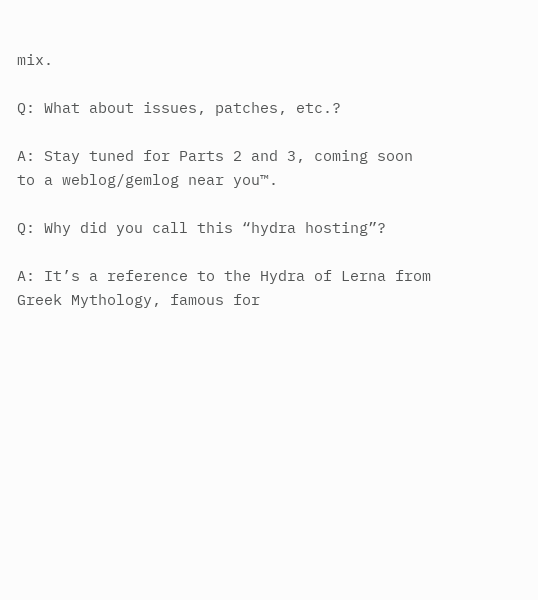mix.

Q: What about issues, patches, etc.?

A: Stay tuned for Parts 2 and 3, coming soon to a weblog/gemlog near you™.

Q: Why did you call this “hydra hosting”?

A: It’s a reference to the Hydra of Lerna from Greek Mythology, famous for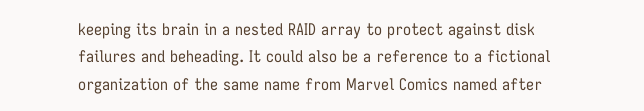keeping its brain in a nested RAID array to protect against disk failures and beheading. It could also be a reference to a fictional organization of the same name from Marvel Comics named after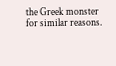the Greek monster for similar reasons.